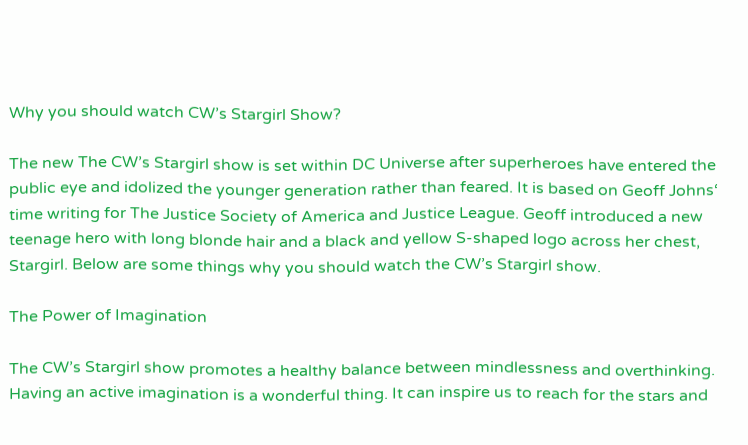Why you should watch CW’s Stargirl Show?

The new The CW’s Stargirl show is set within DC Universe after superheroes have entered the public eye and idolized the younger generation rather than feared. It is based on Geoff Johns‘ time writing for The Justice Society of America and Justice League. Geoff introduced a new teenage hero with long blonde hair and a black and yellow S-shaped logo across her chest, Stargirl. Below are some things why you should watch the CW’s Stargirl show.

The Power of Imagination

The CW’s Stargirl show promotes a healthy balance between mindlessness and overthinking. Having an active imagination is a wonderful thing. It can inspire us to reach for the stars and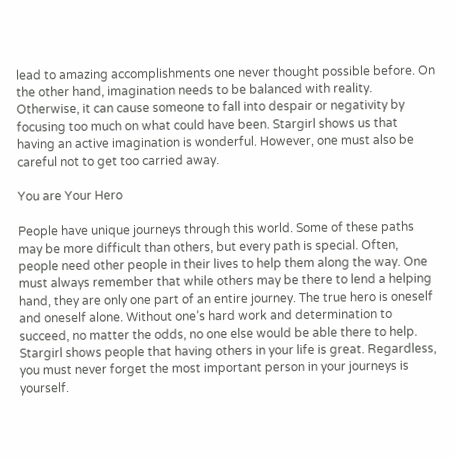lead to amazing accomplishments one never thought possible before. On the other hand, imagination needs to be balanced with reality. Otherwise, it can cause someone to fall into despair or negativity by focusing too much on what could have been. Stargirl shows us that having an active imagination is wonderful. However, one must also be careful not to get too carried away.

You are Your Hero

People have unique journeys through this world. Some of these paths may be more difficult than others, but every path is special. Often, people need other people in their lives to help them along the way. One must always remember that while others may be there to lend a helping hand, they are only one part of an entire journey. The true hero is oneself and oneself alone. Without one’s hard work and determination to succeed, no matter the odds, no one else would be able there to help. Stargirl shows people that having others in your life is great. Regardless, you must never forget the most important person in your journeys is yourself.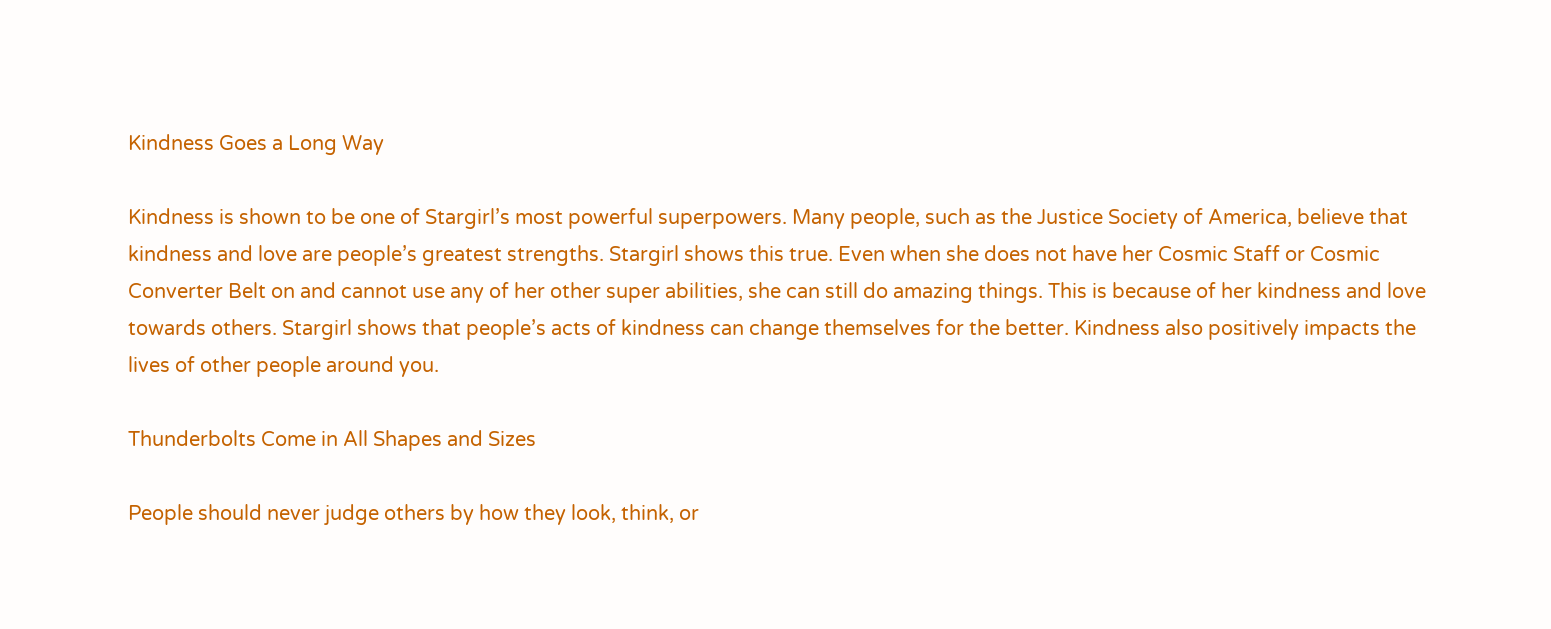Kindness Goes a Long Way

Kindness is shown to be one of Stargirl’s most powerful superpowers. Many people, such as the Justice Society of America, believe that kindness and love are people’s greatest strengths. Stargirl shows this true. Even when she does not have her Cosmic Staff or Cosmic Converter Belt on and cannot use any of her other super abilities, she can still do amazing things. This is because of her kindness and love towards others. Stargirl shows that people’s acts of kindness can change themselves for the better. Kindness also positively impacts the lives of other people around you.

Thunderbolts Come in All Shapes and Sizes

People should never judge others by how they look, think, or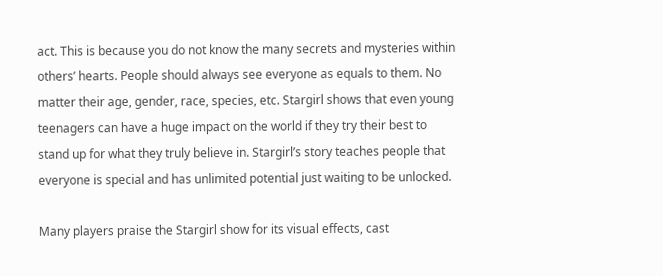act. This is because you do not know the many secrets and mysteries within others’ hearts. People should always see everyone as equals to them. No matter their age, gender, race, species, etc. Stargirl shows that even young teenagers can have a huge impact on the world if they try their best to stand up for what they truly believe in. Stargirl’s story teaches people that everyone is special and has unlimited potential just waiting to be unlocked.

Many players praise the Stargirl show for its visual effects, cast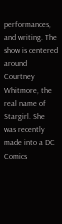performances, and writing. The show is centered around Courtney Whitmore, the real name of Stargirl. She was recently made into a DC Comics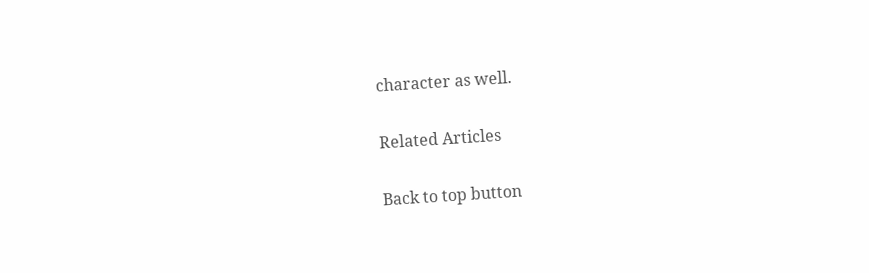character as well.

Related Articles

Back to top button